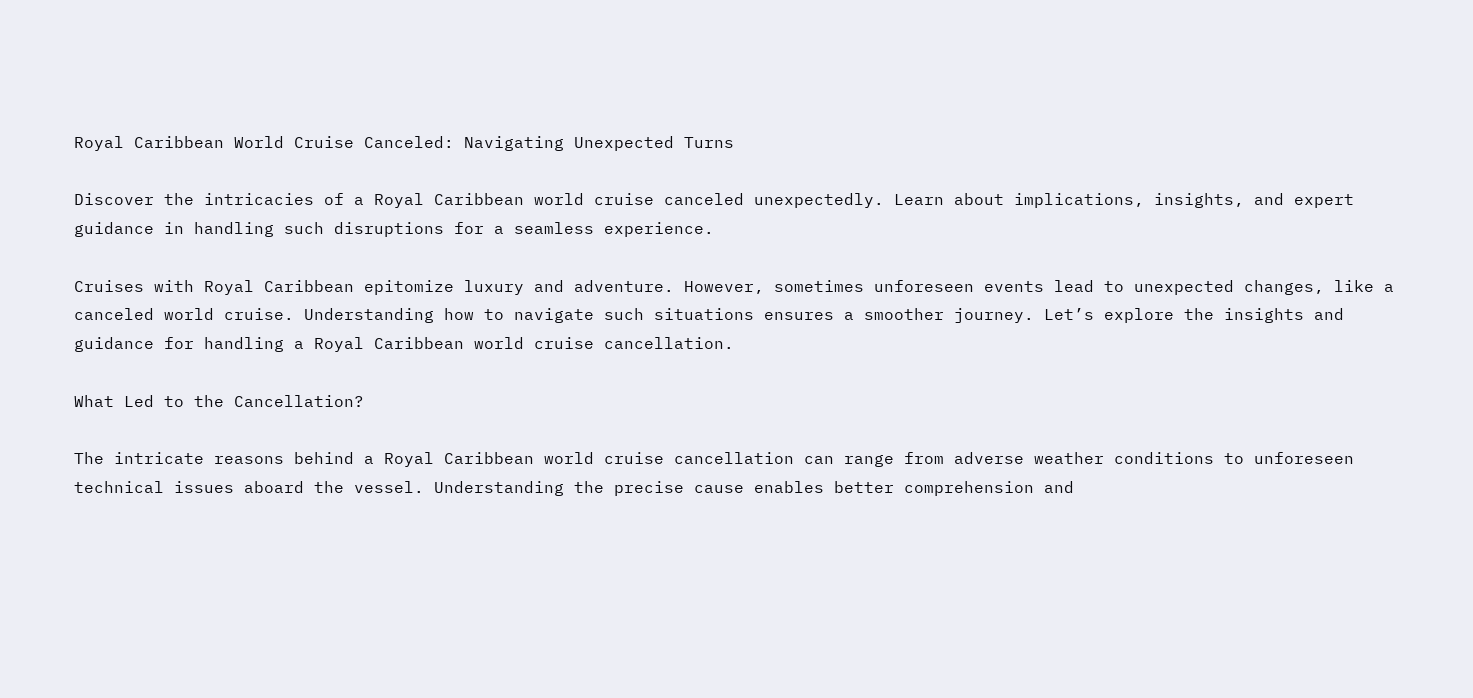Royal Caribbean World Cruise Canceled: Navigating Unexpected Turns

Discover the intricacies of a Royal Caribbean world cruise canceled unexpectedly. Learn about implications, insights, and expert guidance in handling such disruptions for a seamless experience.

Cruises with Royal Caribbean epitomize luxury and adventure. However, sometimes unforeseen events lead to unexpected changes, like a canceled world cruise. Understanding how to navigate such situations ensures a smoother journey. Let’s explore the insights and guidance for handling a Royal Caribbean world cruise cancellation.

What Led to the Cancellation?

The intricate reasons behind a Royal Caribbean world cruise cancellation can range from adverse weather conditions to unforeseen technical issues aboard the vessel. Understanding the precise cause enables better comprehension and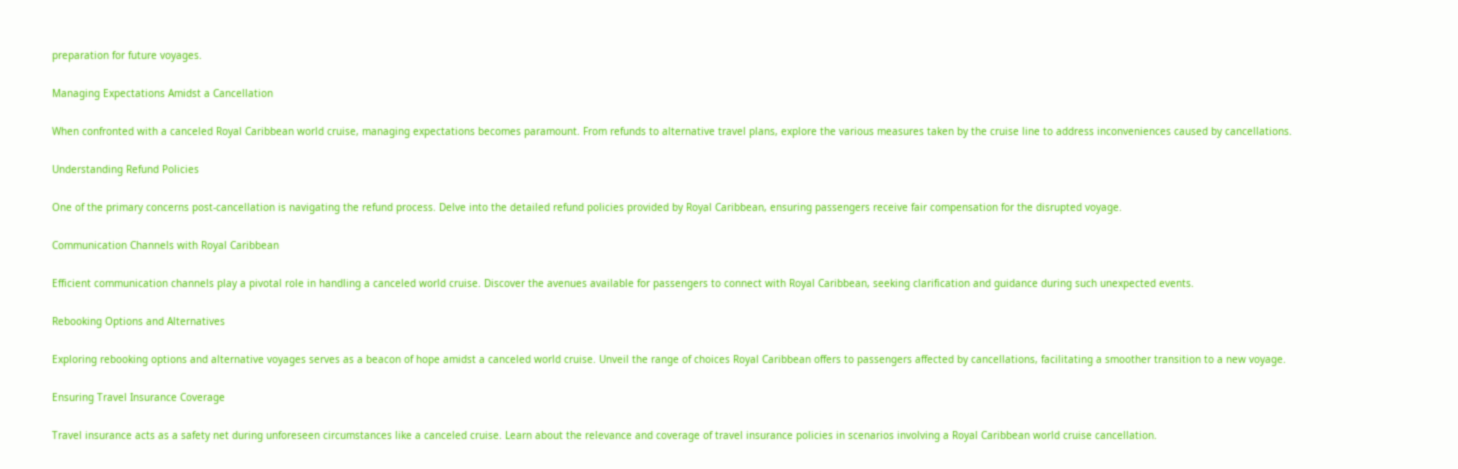preparation for future voyages.

Managing Expectations Amidst a Cancellation

When confronted with a canceled Royal Caribbean world cruise, managing expectations becomes paramount. From refunds to alternative travel plans, explore the various measures taken by the cruise line to address inconveniences caused by cancellations.

Understanding Refund Policies

One of the primary concerns post-cancellation is navigating the refund process. Delve into the detailed refund policies provided by Royal Caribbean, ensuring passengers receive fair compensation for the disrupted voyage.

Communication Channels with Royal Caribbean

Efficient communication channels play a pivotal role in handling a canceled world cruise. Discover the avenues available for passengers to connect with Royal Caribbean, seeking clarification and guidance during such unexpected events.

Rebooking Options and Alternatives

Exploring rebooking options and alternative voyages serves as a beacon of hope amidst a canceled world cruise. Unveil the range of choices Royal Caribbean offers to passengers affected by cancellations, facilitating a smoother transition to a new voyage.

Ensuring Travel Insurance Coverage

Travel insurance acts as a safety net during unforeseen circumstances like a canceled cruise. Learn about the relevance and coverage of travel insurance policies in scenarios involving a Royal Caribbean world cruise cancellation.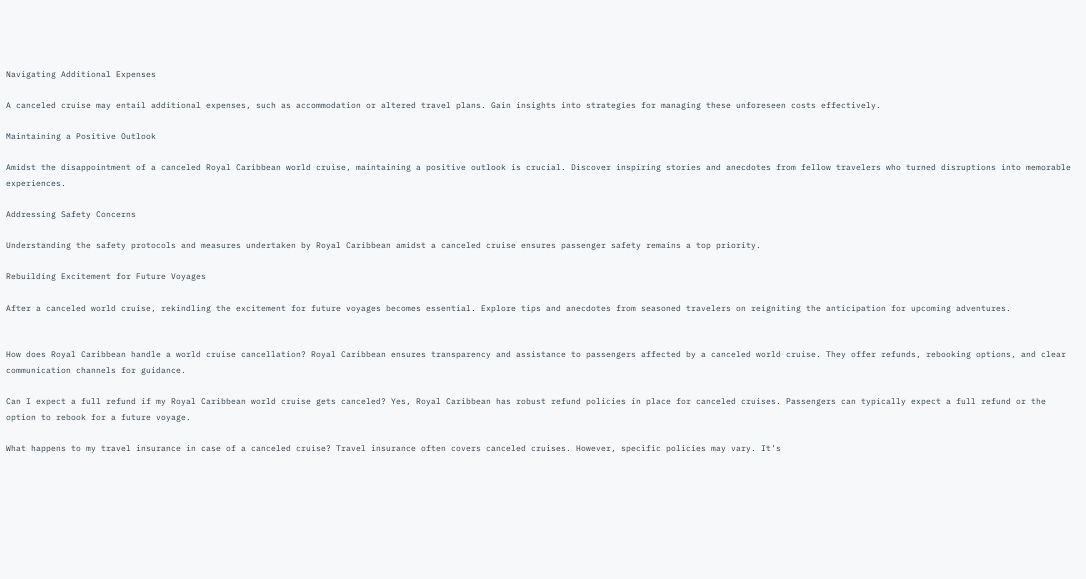Navigating Additional Expenses

A canceled cruise may entail additional expenses, such as accommodation or altered travel plans. Gain insights into strategies for managing these unforeseen costs effectively.

Maintaining a Positive Outlook

Amidst the disappointment of a canceled Royal Caribbean world cruise, maintaining a positive outlook is crucial. Discover inspiring stories and anecdotes from fellow travelers who turned disruptions into memorable experiences.

Addressing Safety Concerns

Understanding the safety protocols and measures undertaken by Royal Caribbean amidst a canceled cruise ensures passenger safety remains a top priority.

Rebuilding Excitement for Future Voyages

After a canceled world cruise, rekindling the excitement for future voyages becomes essential. Explore tips and anecdotes from seasoned travelers on reigniting the anticipation for upcoming adventures.


How does Royal Caribbean handle a world cruise cancellation? Royal Caribbean ensures transparency and assistance to passengers affected by a canceled world cruise. They offer refunds, rebooking options, and clear communication channels for guidance.

Can I expect a full refund if my Royal Caribbean world cruise gets canceled? Yes, Royal Caribbean has robust refund policies in place for canceled cruises. Passengers can typically expect a full refund or the option to rebook for a future voyage.

What happens to my travel insurance in case of a canceled cruise? Travel insurance often covers canceled cruises. However, specific policies may vary. It’s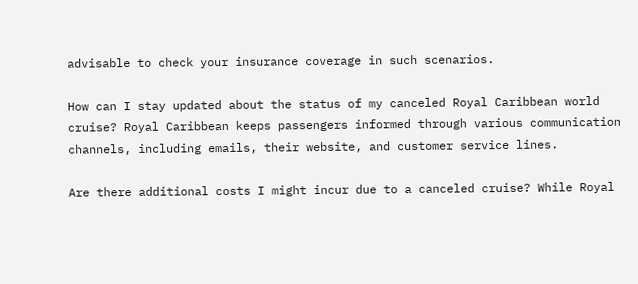advisable to check your insurance coverage in such scenarios.

How can I stay updated about the status of my canceled Royal Caribbean world cruise? Royal Caribbean keeps passengers informed through various communication channels, including emails, their website, and customer service lines.

Are there additional costs I might incur due to a canceled cruise? While Royal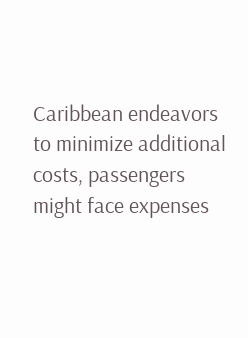Caribbean endeavors to minimize additional costs, passengers might face expenses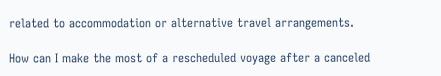related to accommodation or alternative travel arrangements.

How can I make the most of a rescheduled voyage after a canceled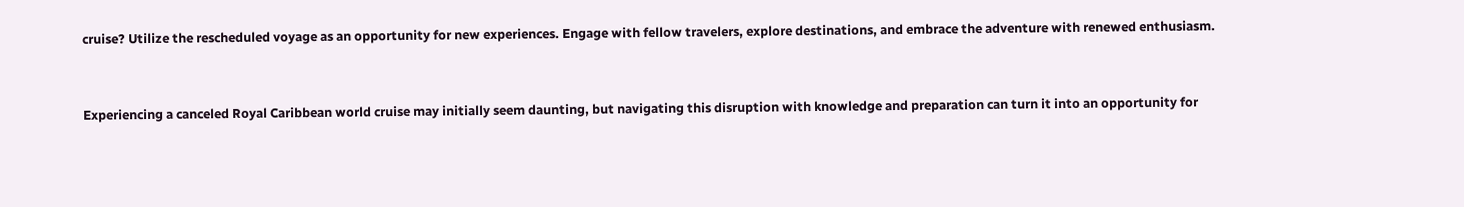cruise? Utilize the rescheduled voyage as an opportunity for new experiences. Engage with fellow travelers, explore destinations, and embrace the adventure with renewed enthusiasm.


Experiencing a canceled Royal Caribbean world cruise may initially seem daunting, but navigating this disruption with knowledge and preparation can turn it into an opportunity for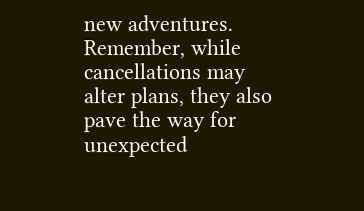new adventures. Remember, while cancellations may alter plans, they also pave the way for unexpected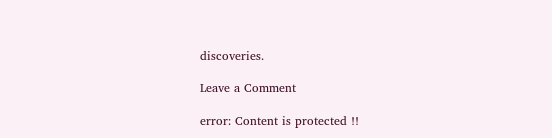discoveries.

Leave a Comment

error: Content is protected !!